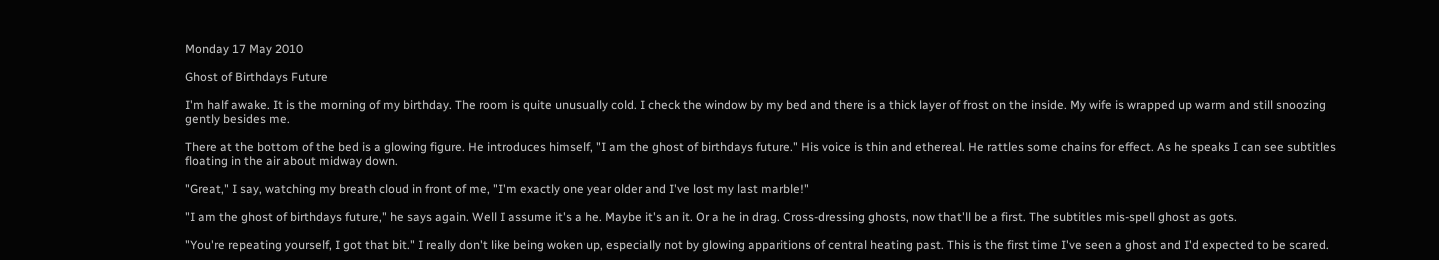Monday 17 May 2010

Ghost of Birthdays Future

I'm half awake. It is the morning of my birthday. The room is quite unusually cold. I check the window by my bed and there is a thick layer of frost on the inside. My wife is wrapped up warm and still snoozing gently besides me.

There at the bottom of the bed is a glowing figure. He introduces himself, "I am the ghost of birthdays future." His voice is thin and ethereal. He rattles some chains for effect. As he speaks I can see subtitles floating in the air about midway down.

"Great," I say, watching my breath cloud in front of me, "I'm exactly one year older and I've lost my last marble!"

"I am the ghost of birthdays future," he says again. Well I assume it's a he. Maybe it's an it. Or a he in drag. Cross-dressing ghosts, now that'll be a first. The subtitles mis-spell ghost as gots.

"You're repeating yourself, I got that bit." I really don't like being woken up, especially not by glowing apparitions of central heating past. This is the first time I've seen a ghost and I'd expected to be scared.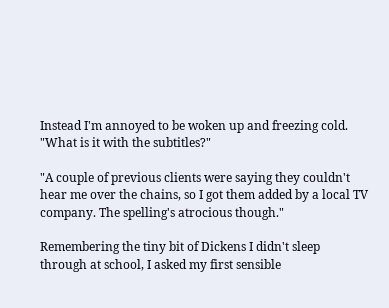Instead I'm annoyed to be woken up and freezing cold. "What is it with the subtitles?"

"A couple of previous clients were saying they couldn't hear me over the chains, so I got them added by a local TV company. The spelling's atrocious though."

Remembering the tiny bit of Dickens I didn't sleep through at school, I asked my first sensible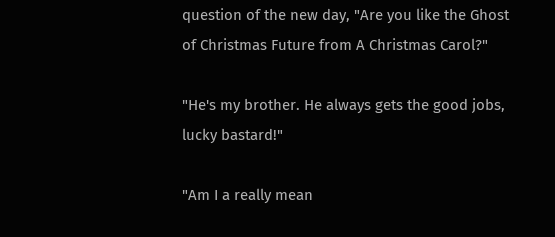question of the new day, "Are you like the Ghost of Christmas Future from A Christmas Carol?"

"He's my brother. He always gets the good jobs, lucky bastard!"

"Am I a really mean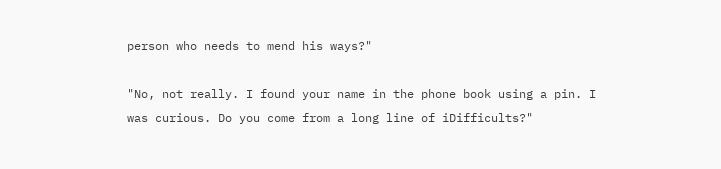person who needs to mend his ways?"

"No, not really. I found your name in the phone book using a pin. I was curious. Do you come from a long line of iDifficults?"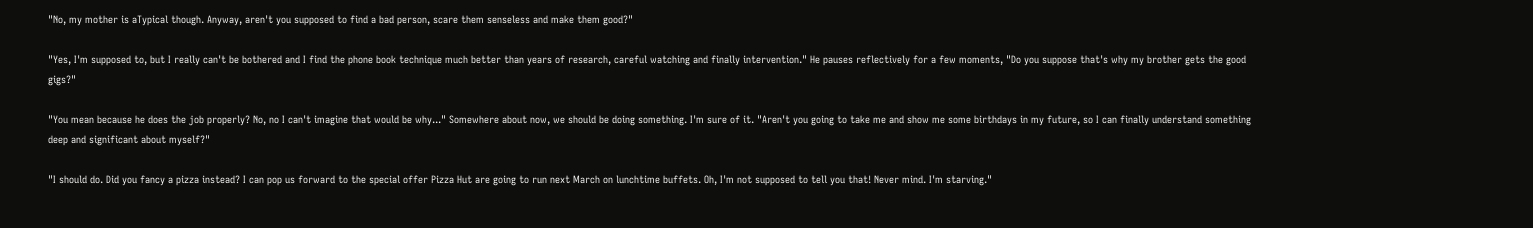"No, my mother is aTypical though. Anyway, aren't you supposed to find a bad person, scare them senseless and make them good?"

"Yes, I'm supposed to, but I really can't be bothered and I find the phone book technique much better than years of research, careful watching and finally intervention." He pauses reflectively for a few moments, "Do you suppose that's why my brother gets the good gigs?"

"You mean because he does the job properly? No, no I can't imagine that would be why..." Somewhere about now, we should be doing something. I'm sure of it. "Aren't you going to take me and show me some birthdays in my future, so I can finally understand something deep and significant about myself?"

"I should do. Did you fancy a pizza instead? I can pop us forward to the special offer Pizza Hut are going to run next March on lunchtime buffets. Oh, I'm not supposed to tell you that! Never mind. I'm starving."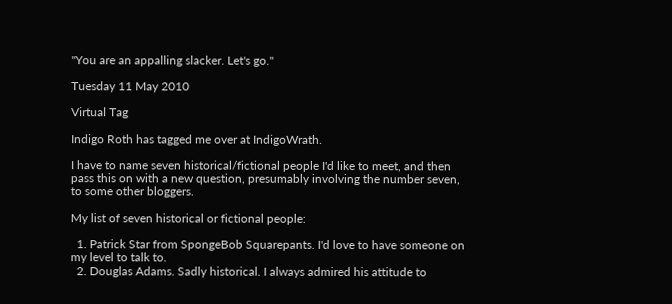"You are an appalling slacker. Let's go."

Tuesday 11 May 2010

Virtual Tag

Indigo Roth has tagged me over at IndigoWrath.

I have to name seven historical/fictional people I'd like to meet, and then pass this on with a new question, presumably involving the number seven, to some other bloggers.

My list of seven historical or fictional people:

  1. Patrick Star from SpongeBob Squarepants. I'd love to have someone on my level to talk to.
  2. Douglas Adams. Sadly historical. I always admired his attitude to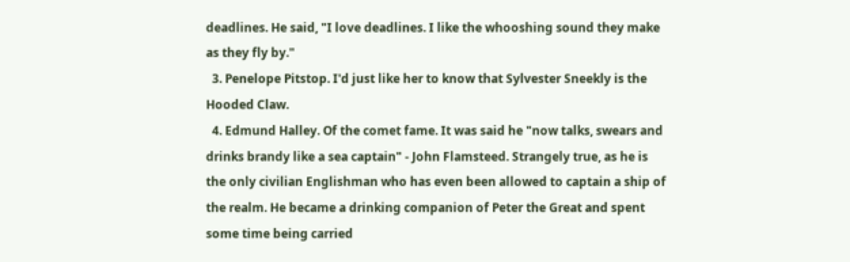deadlines. He said, "I love deadlines. I like the whooshing sound they make as they fly by."
  3. Penelope Pitstop. I'd just like her to know that Sylvester Sneekly is the Hooded Claw.
  4. Edmund Halley. Of the comet fame. It was said he "now talks, swears and drinks brandy like a sea captain" - John Flamsteed. Strangely true, as he is the only civilian Englishman who has even been allowed to captain a ship of the realm. He became a drinking companion of Peter the Great and spent some time being carried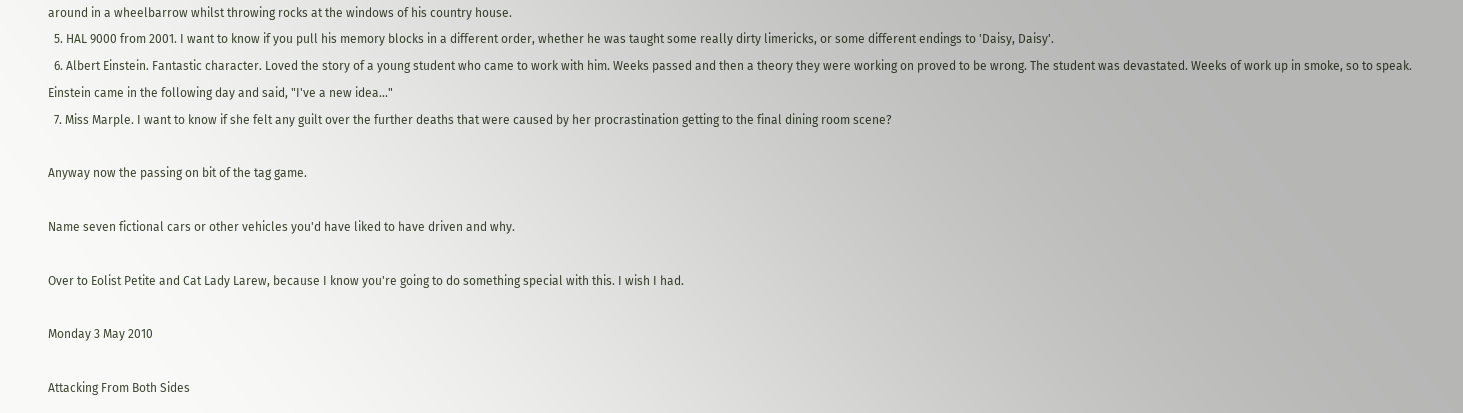around in a wheelbarrow whilst throwing rocks at the windows of his country house.
  5. HAL 9000 from 2001. I want to know if you pull his memory blocks in a different order, whether he was taught some really dirty limericks, or some different endings to 'Daisy, Daisy'.
  6. Albert Einstein. Fantastic character. Loved the story of a young student who came to work with him. Weeks passed and then a theory they were working on proved to be wrong. The student was devastated. Weeks of work up in smoke, so to speak. Einstein came in the following day and said, "I've a new idea..."
  7. Miss Marple. I want to know if she felt any guilt over the further deaths that were caused by her procrastination getting to the final dining room scene?

Anyway now the passing on bit of the tag game.

Name seven fictional cars or other vehicles you'd have liked to have driven and why.

Over to Eolist Petite and Cat Lady Larew, because I know you're going to do something special with this. I wish I had.

Monday 3 May 2010

Attacking From Both Sides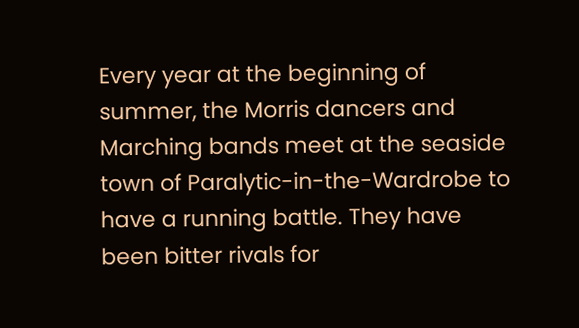Every year at the beginning of summer, the Morris dancers and Marching bands meet at the seaside town of Paralytic-in-the-Wardrobe to have a running battle. They have been bitter rivals for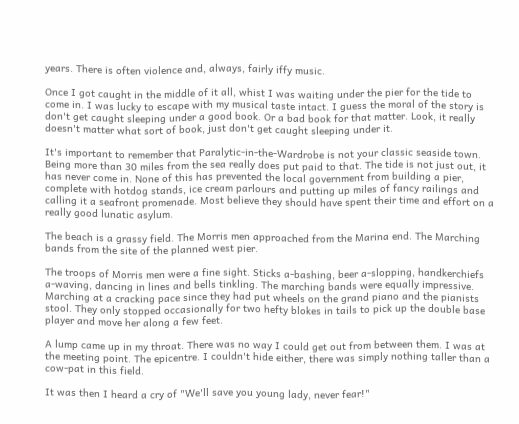years. There is often violence and, always, fairly iffy music.

Once I got caught in the middle of it all, whist I was waiting under the pier for the tide to come in. I was lucky to escape with my musical taste intact. I guess the moral of the story is don't get caught sleeping under a good book. Or a bad book for that matter. Look, it really doesn't matter what sort of book, just don't get caught sleeping under it.

It's important to remember that Paralytic-in-the-Wardrobe is not your classic seaside town. Being more than 30 miles from the sea really does put paid to that. The tide is not just out, it has never come in. None of this has prevented the local government from building a pier, complete with hotdog stands, ice cream parlours and putting up miles of fancy railings and calling it a seafront promenade. Most believe they should have spent their time and effort on a really good lunatic asylum.

The beach is a grassy field. The Morris men approached from the Marina end. The Marching bands from the site of the planned west pier.

The troops of Morris men were a fine sight. Sticks a-bashing, beer a-slopping, handkerchiefs a-waving, dancing in lines and bells tinkling. The marching bands were equally impressive. Marching at a cracking pace since they had put wheels on the grand piano and the pianists stool. They only stopped occasionally for two hefty blokes in tails to pick up the double base player and move her along a few feet.

A lump came up in my throat. There was no way I could get out from between them. I was at the meeting point. The epicentre. I couldn't hide either, there was simply nothing taller than a cow-pat in this field.

It was then I heard a cry of "We'll save you young lady, never fear!"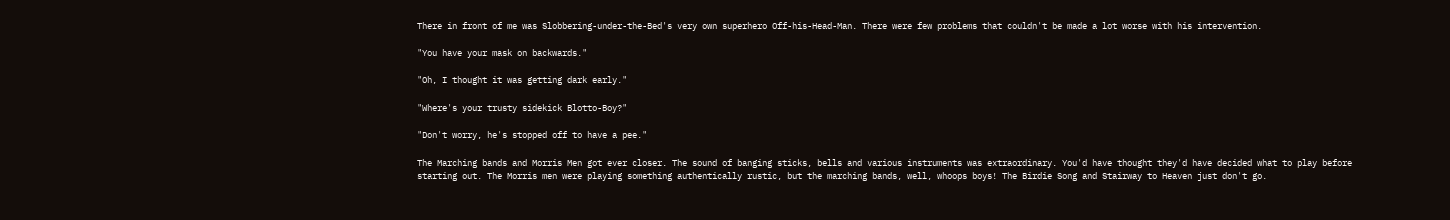There in front of me was Slobbering-under-the-Bed's very own superhero Off-his-Head-Man. There were few problems that couldn't be made a lot worse with his intervention.

"You have your mask on backwards."

"Oh, I thought it was getting dark early."

"Where's your trusty sidekick Blotto-Boy?"

"Don't worry, he's stopped off to have a pee."

The Marching bands and Morris Men got ever closer. The sound of banging sticks, bells and various instruments was extraordinary. You'd have thought they'd have decided what to play before starting out. The Morris men were playing something authentically rustic, but the marching bands, well, whoops boys! The Birdie Song and Stairway to Heaven just don't go.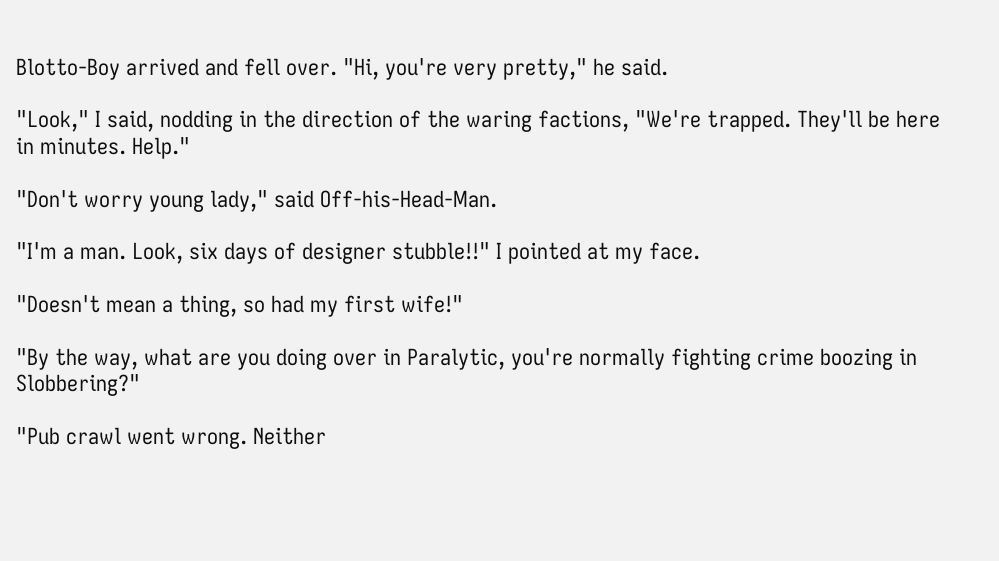Blotto-Boy arrived and fell over. "Hi, you're very pretty," he said.

"Look," I said, nodding in the direction of the waring factions, "We're trapped. They'll be here in minutes. Help."

"Don't worry young lady," said Off-his-Head-Man.

"I'm a man. Look, six days of designer stubble!!" I pointed at my face.

"Doesn't mean a thing, so had my first wife!"

"By the way, what are you doing over in Paralytic, you're normally fighting crime boozing in Slobbering?"

"Pub crawl went wrong. Neither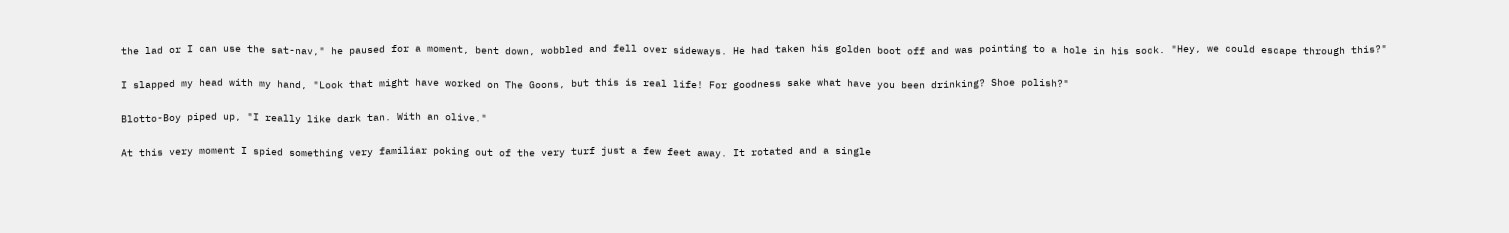the lad or I can use the sat-nav," he paused for a moment, bent down, wobbled and fell over sideways. He had taken his golden boot off and was pointing to a hole in his sock. "Hey, we could escape through this?"

I slapped my head with my hand, "Look that might have worked on The Goons, but this is real life! For goodness sake what have you been drinking? Shoe polish?"

Blotto-Boy piped up, "I really like dark tan. With an olive."

At this very moment I spied something very familiar poking out of the very turf just a few feet away. It rotated and a single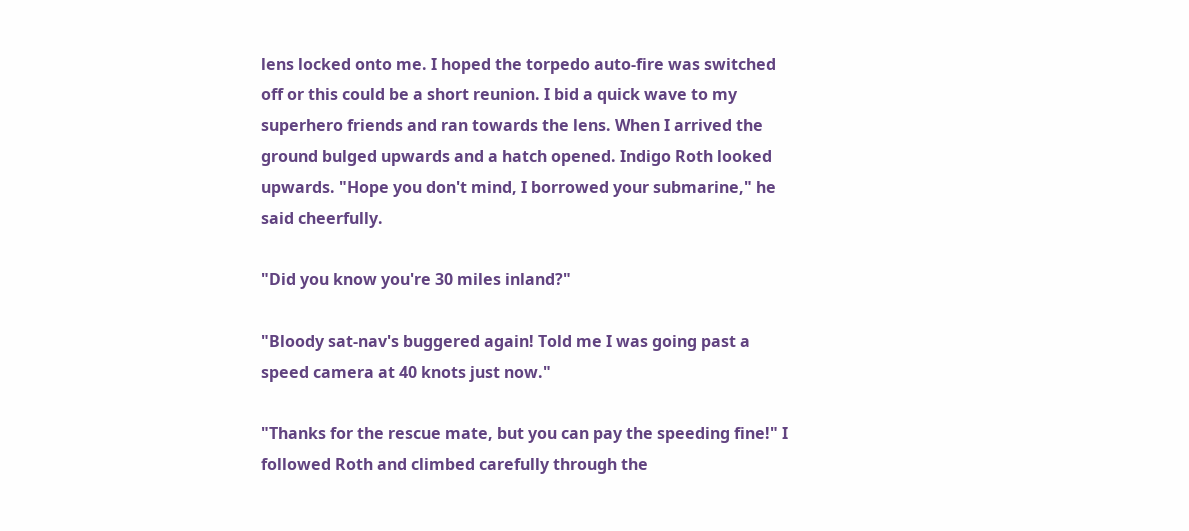lens locked onto me. I hoped the torpedo auto-fire was switched off or this could be a short reunion. I bid a quick wave to my superhero friends and ran towards the lens. When I arrived the ground bulged upwards and a hatch opened. Indigo Roth looked upwards. "Hope you don't mind, I borrowed your submarine," he said cheerfully.

"Did you know you're 30 miles inland?"

"Bloody sat-nav's buggered again! Told me I was going past a speed camera at 40 knots just now."

"Thanks for the rescue mate, but you can pay the speeding fine!" I followed Roth and climbed carefully through the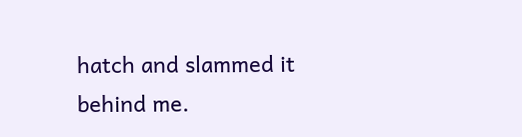hatch and slammed it behind me.